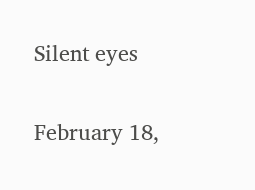Silent eyes

February 18,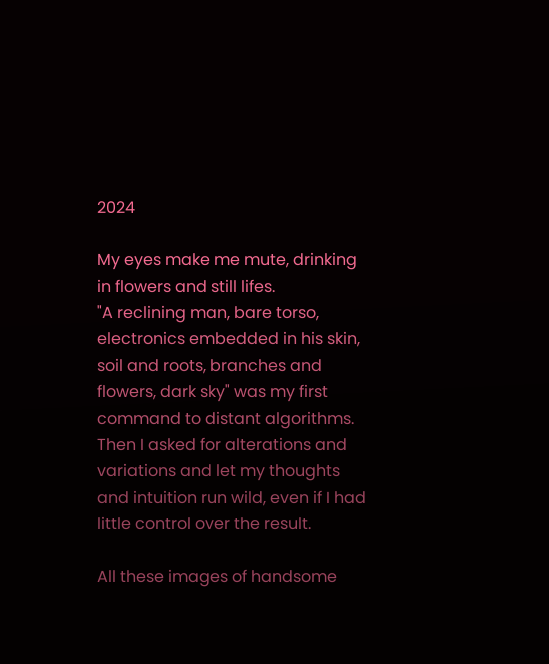2024

My eyes make me mute, drinking in flowers and still lifes.
"A reclining man, bare torso, electronics embedded in his skin, soil and roots, branches and flowers, dark sky" was my first command to distant algorithms. Then I asked for alterations and variations and let my thoughts and intuition run wild, even if I had little control over the result.

All these images of handsome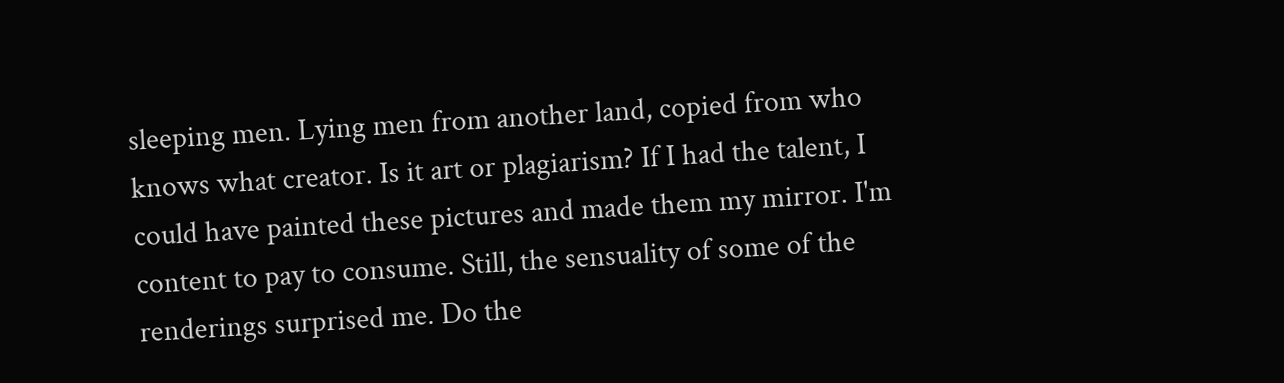sleeping men. Lying men from another land, copied from who knows what creator. Is it art or plagiarism? If I had the talent, I could have painted these pictures and made them my mirror. I'm content to pay to consume. Still, the sensuality of some of the renderings surprised me. Do the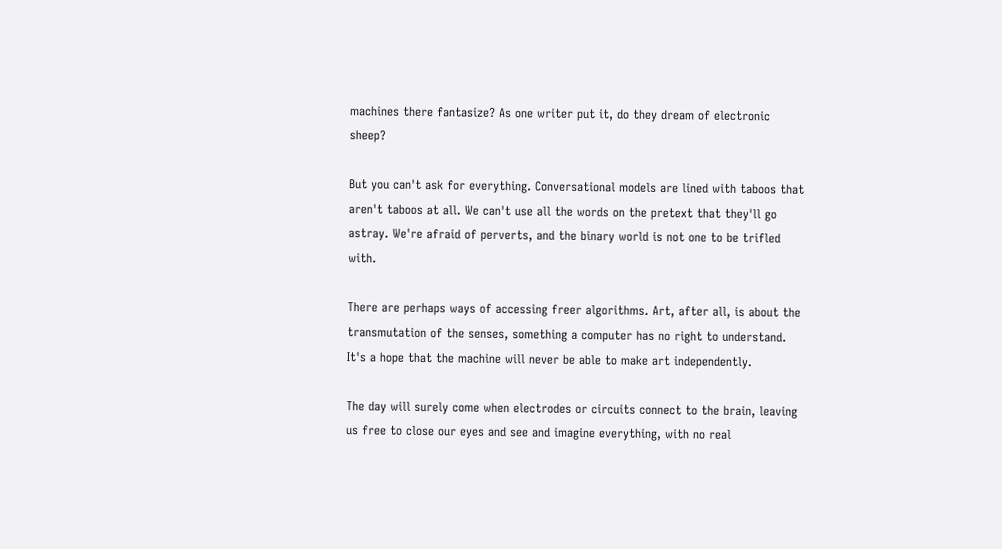machines there fantasize? As one writer put it, do they dream of electronic sheep?

But you can't ask for everything. Conversational models are lined with taboos that aren't taboos at all. We can't use all the words on the pretext that they'll go astray. We're afraid of perverts, and the binary world is not one to be trifled with.

There are perhaps ways of accessing freer algorithms. Art, after all, is about the transmutation of the senses, something a computer has no right to understand. It's a hope that the machine will never be able to make art independently.

The day will surely come when electrodes or circuits connect to the brain, leaving us free to close our eyes and see and imagine everything, with no real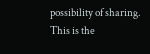possibility of sharing. This is the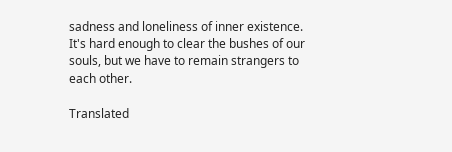sadness and loneliness of inner existence. It's hard enough to clear the bushes of our souls, but we have to remain strangers to each other.

Translated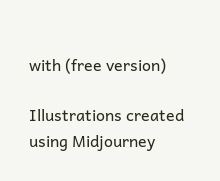with (free version)

Illustrations created using Midjourney